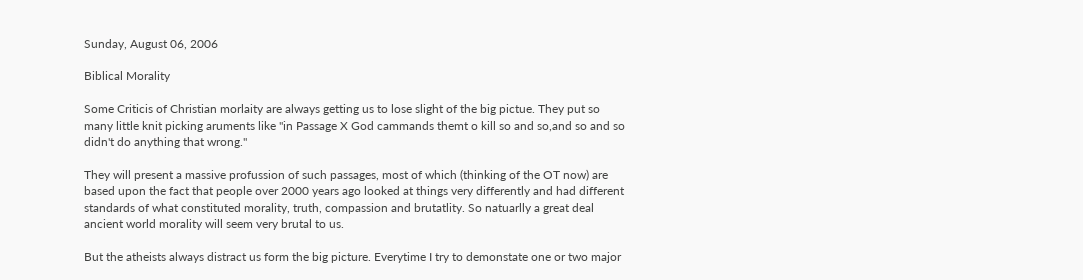Sunday, August 06, 2006

Biblical Morality

Some Criticis of Christian morlaity are always getting us to lose slight of the big pictue. They put so many little knit picking aruments like "in Passage X God cammands themt o kill so and so,and so and so didn't do anything that wrong."

They will present a massive profussion of such passages, most of which (thinking of the OT now) are based upon the fact that people over 2000 years ago looked at things very differently and had different standards of what constituted morality, truth, compassion and brutatlity. So natuarlly a great deal ancient world morality will seem very brutal to us.

But the atheists always distract us form the big picture. Everytime I try to demonstate one or two major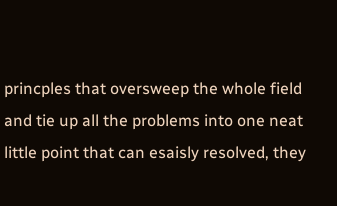princples that oversweep the whole field and tie up all the problems into one neat little point that can esaisly resolved, they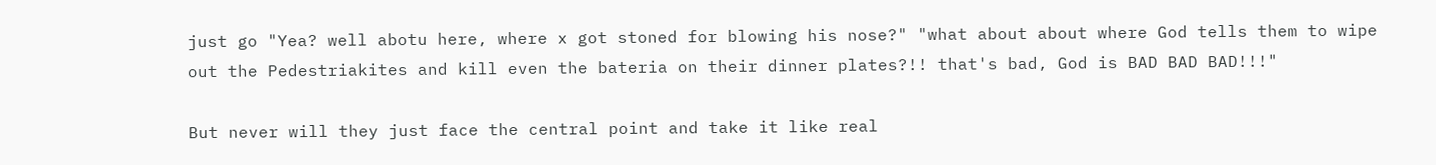just go "Yea? well abotu here, where x got stoned for blowing his nose?" "what about about where God tells them to wipe out the Pedestriakites and kill even the bateria on their dinner plates?!! that's bad, God is BAD BAD BAD!!!"

But never will they just face the central point and take it like real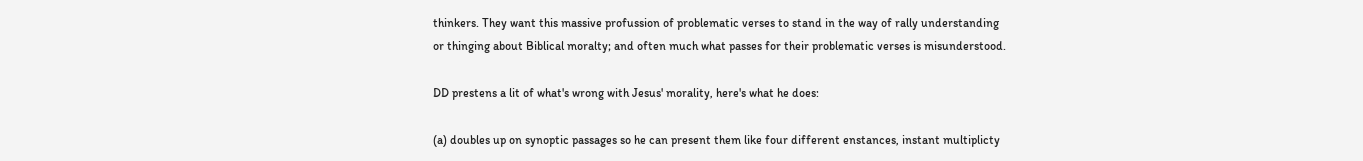thinkers. They want this massive profussion of problematic verses to stand in the way of rally understanding or thinging about Biblical moralty; and often much what passes for their problematic verses is misunderstood.

DD prestens a lit of what's wrong with Jesus' morality, here's what he does:

(a) doubles up on synoptic passages so he can present them like four different enstances, instant multiplicty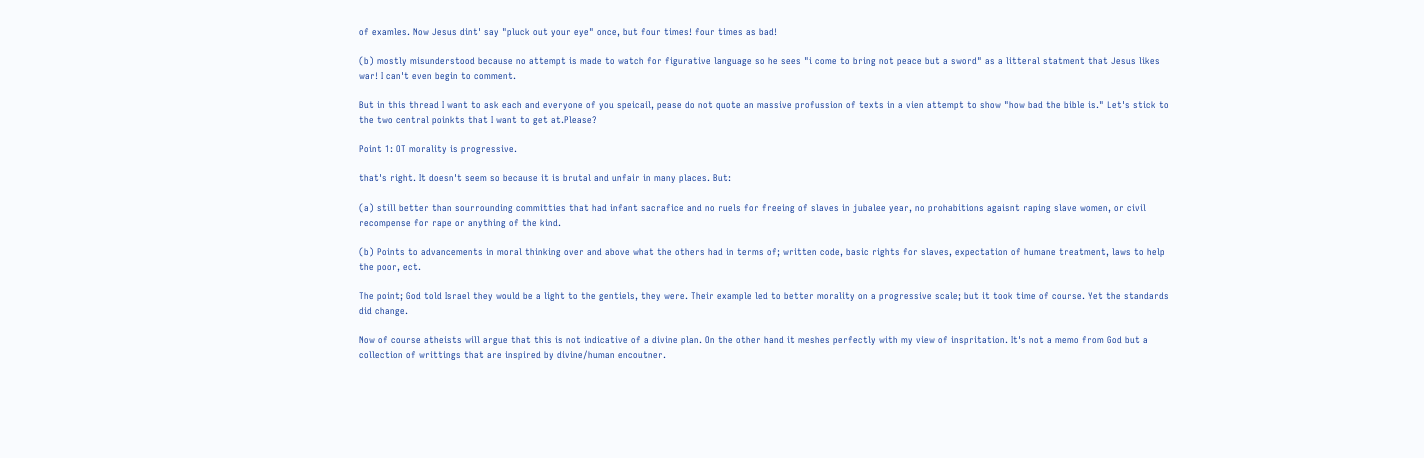of examles. Now Jesus dint' say "pluck out your eye" once, but four times! four times as bad!

(b) mostly misunderstood because no attempt is made to watch for figurative language so he sees "i come to bring not peace but a sword" as a litteral statment that Jesus likes war! I can't even begin to comment.

But in this thread I want to ask each and everyone of you speicail, pease do not quote an massive profussion of texts in a vien attempt to show "how bad the bible is." Let's stick to the two central poinkts that I want to get at.Please?

Point 1: OT morality is progressive.

that's right. It doesn't seem so because it is brutal and unfair in many places. But:

(a) still better than sourrounding committies that had infant sacrafice and no ruels for freeing of slaves in jubalee year, no prohabitions agaisnt raping slave women, or civil recompense for rape or anything of the kind.

(b) Points to advancements in moral thinking over and above what the others had in terms of; written code, basic rights for slaves, expectation of humane treatment, laws to help the poor, ect.

The point; God told Israel they would be a light to the gentiels, they were. Their example led to better morality on a progressive scale; but it took time of course. Yet the standards did change.

Now of course atheists will argue that this is not indicative of a divine plan. On the other hand it meshes perfectly with my view of inspritation. It's not a memo from God but a collection of writtings that are inspired by divine/human encoutner.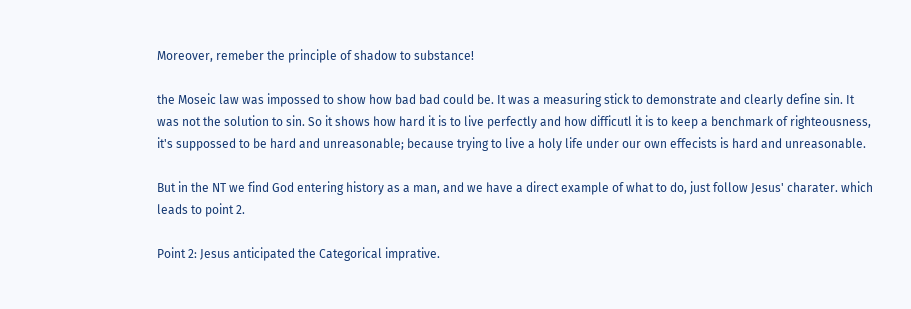Moreover, remeber the principle of shadow to substance!

the Moseic law was impossed to show how bad bad could be. It was a measuring stick to demonstrate and clearly define sin. It was not the solution to sin. So it shows how hard it is to live perfectly and how difficutl it is to keep a benchmark of righteousness, it's suppossed to be hard and unreasonable; because trying to live a holy life under our own effecists is hard and unreasonable.

But in the NT we find God entering history as a man, and we have a direct example of what to do, just follow Jesus' charater. which leads to point 2.

Point 2: Jesus anticipated the Categorical imprative.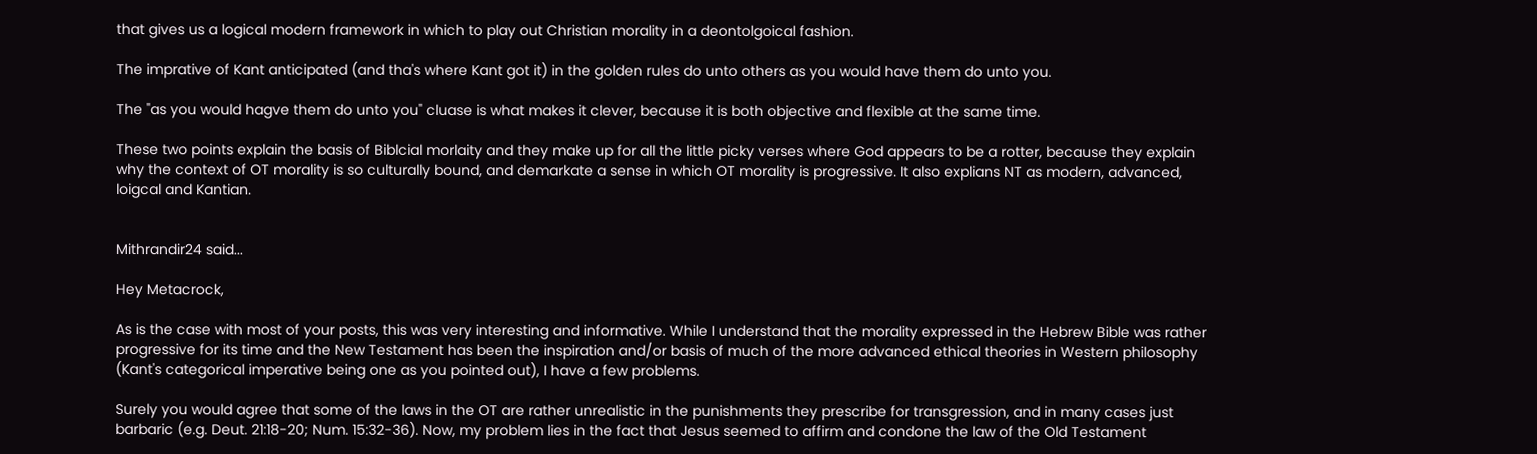that gives us a logical modern framework in which to play out Christian morality in a deontolgoical fashion.

The imprative of Kant anticipated (and tha's where Kant got it) in the golden rules do unto others as you would have them do unto you.

The "as you would hagve them do unto you" cluase is what makes it clever, because it is both objective and flexible at the same time.

These two points explain the basis of Biblcial morlaity and they make up for all the little picky verses where God appears to be a rotter, because they explain why the context of OT morality is so culturally bound, and demarkate a sense in which OT morality is progressive. It also explians NT as modern, advanced, loigcal and Kantian.


Mithrandir24 said...

Hey Metacrock,

As is the case with most of your posts, this was very interesting and informative. While I understand that the morality expressed in the Hebrew Bible was rather progressive for its time and the New Testament has been the inspiration and/or basis of much of the more advanced ethical theories in Western philosophy (Kant's categorical imperative being one as you pointed out), I have a few problems.

Surely you would agree that some of the laws in the OT are rather unrealistic in the punishments they prescribe for transgression, and in many cases just barbaric (e.g. Deut. 21:18-20; Num. 15:32-36). Now, my problem lies in the fact that Jesus seemed to affirm and condone the law of the Old Testament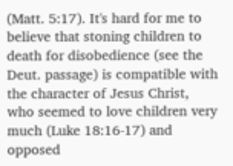(Matt. 5:17). It's hard for me to believe that stoning children to death for disobedience (see the Deut. passage) is compatible with the character of Jesus Christ, who seemed to love children very much (Luke 18:16-17) and opposed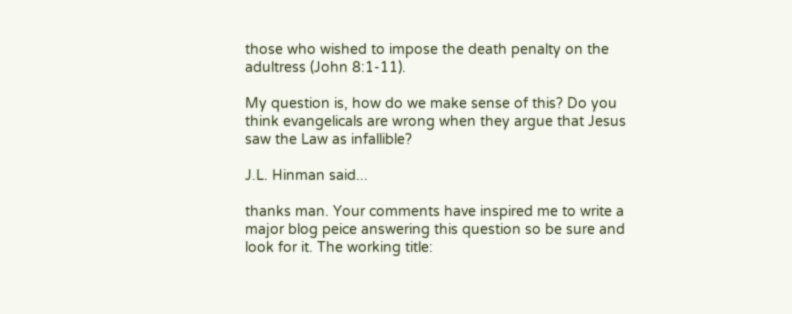those who wished to impose the death penalty on the adultress (John 8:1-11).

My question is, how do we make sense of this? Do you think evangelicals are wrong when they argue that Jesus saw the Law as infallible?

J.L. Hinman said...

thanks man. Your comments have inspired me to write a major blog peice answering this question so be sure and look for it. The working title: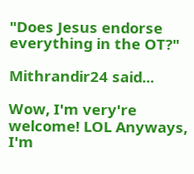"Does Jesus endorse everything in the OT?"

Mithrandir24 said...

Wow, I'm very're welcome! LOL Anyways, I'm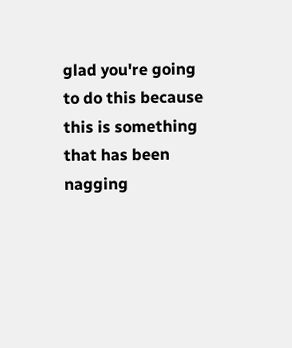glad you're going to do this because this is something that has been nagging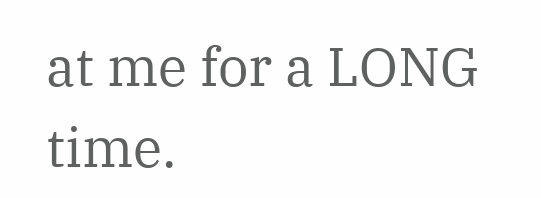at me for a LONG time.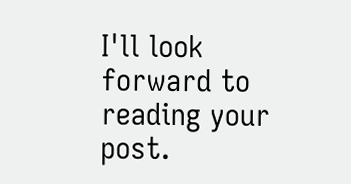I'll look forward to reading your post.